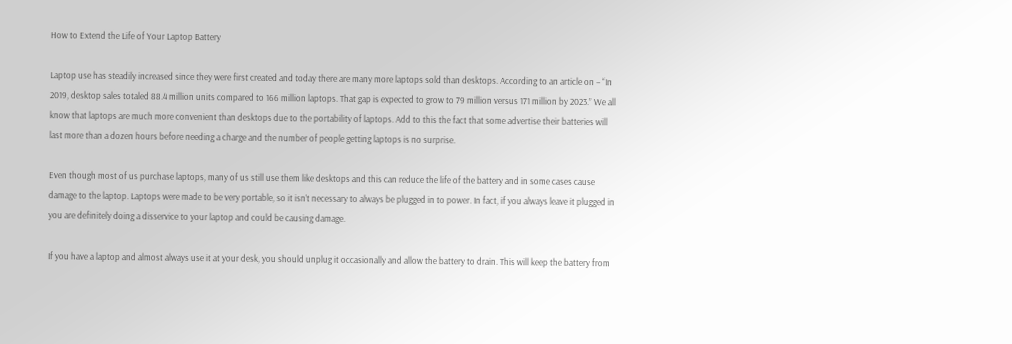How to Extend the Life of Your Laptop Battery

Laptop use has steadily increased since they were first created and today there are many more laptops sold than desktops. According to an article on – “In 2019, desktop sales totaled 88.4 million units compared to 166 million laptops. That gap is expected to grow to 79 million versus 171 million by 2023.” We all know that laptops are much more convenient than desktops due to the portability of laptops. Add to this the fact that some advertise their batteries will last more than a dozen hours before needing a charge and the number of people getting laptops is no surprise.

Even though most of us purchase laptops, many of us still use them like desktops and this can reduce the life of the battery and in some cases cause damage to the laptop. Laptops were made to be very portable, so it isn’t necessary to always be plugged in to power. In fact, if you always leave it plugged in you are definitely doing a disservice to your laptop and could be causing damage.

If you have a laptop and almost always use it at your desk, you should unplug it occasionally and allow the battery to drain. This will keep the battery from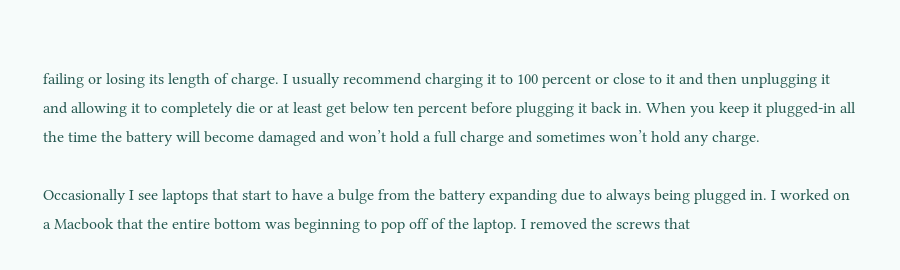failing or losing its length of charge. I usually recommend charging it to 100 percent or close to it and then unplugging it and allowing it to completely die or at least get below ten percent before plugging it back in. When you keep it plugged-in all the time the battery will become damaged and won’t hold a full charge and sometimes won’t hold any charge.

Occasionally I see laptops that start to have a bulge from the battery expanding due to always being plugged in. I worked on a Macbook that the entire bottom was beginning to pop off of the laptop. I removed the screws that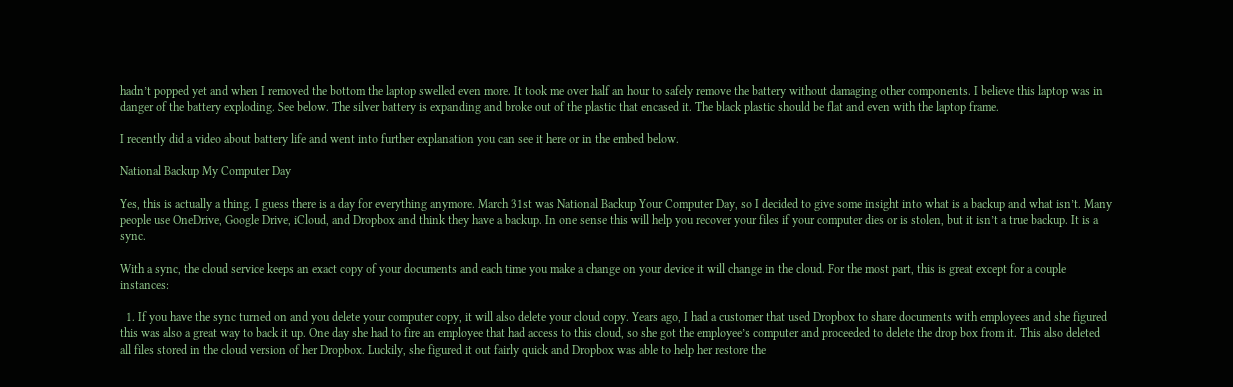hadn’t popped yet and when I removed the bottom the laptop swelled even more. It took me over half an hour to safely remove the battery without damaging other components. I believe this laptop was in danger of the battery exploding. See below. The silver battery is expanding and broke out of the plastic that encased it. The black plastic should be flat and even with the laptop frame.

I recently did a video about battery life and went into further explanation you can see it here or in the embed below.

National Backup My Computer Day

Yes, this is actually a thing. I guess there is a day for everything anymore. March 31st was National Backup Your Computer Day, so I decided to give some insight into what is a backup and what isn’t. Many people use OneDrive, Google Drive, iCloud, and Dropbox and think they have a backup. In one sense this will help you recover your files if your computer dies or is stolen, but it isn’t a true backup. It is a sync.

With a sync, the cloud service keeps an exact copy of your documents and each time you make a change on your device it will change in the cloud. For the most part, this is great except for a couple instances:

  1. If you have the sync turned on and you delete your computer copy, it will also delete your cloud copy. Years ago, I had a customer that used Dropbox to share documents with employees and she figured this was also a great way to back it up. One day she had to fire an employee that had access to this cloud, so she got the employee’s computer and proceeded to delete the drop box from it. This also deleted all files stored in the cloud version of her Dropbox. Luckily, she figured it out fairly quick and Dropbox was able to help her restore the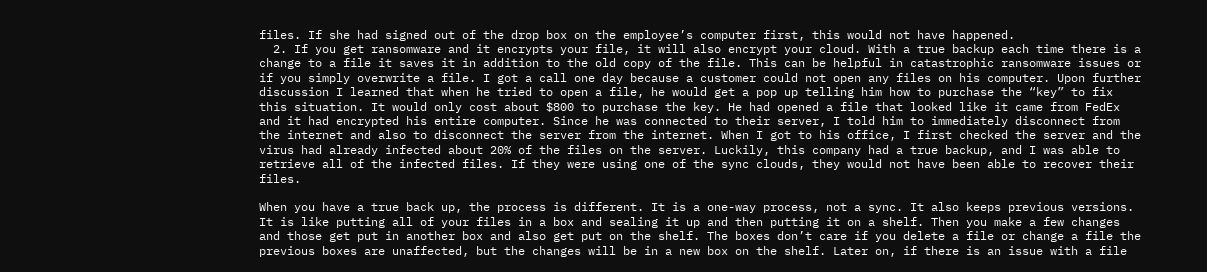files. If she had signed out of the drop box on the employee’s computer first, this would not have happened.
  2. If you get ransomware and it encrypts your file, it will also encrypt your cloud. With a true backup each time there is a change to a file it saves it in addition to the old copy of the file. This can be helpful in catastrophic ransomware issues or if you simply overwrite a file. I got a call one day because a customer could not open any files on his computer. Upon further discussion I learned that when he tried to open a file, he would get a pop up telling him how to purchase the “key” to fix this situation. It would only cost about $800 to purchase the key. He had opened a file that looked like it came from FedEx and it had encrypted his entire computer. Since he was connected to their server, I told him to immediately disconnect from the internet and also to disconnect the server from the internet. When I got to his office, I first checked the server and the virus had already infected about 20% of the files on the server. Luckily, this company had a true backup, and I was able to retrieve all of the infected files. If they were using one of the sync clouds, they would not have been able to recover their files.

When you have a true back up, the process is different. It is a one-way process, not a sync. It also keeps previous versions. It is like putting all of your files in a box and sealing it up and then putting it on a shelf. Then you make a few changes and those get put in another box and also get put on the shelf. The boxes don’t care if you delete a file or change a file the previous boxes are unaffected, but the changes will be in a new box on the shelf. Later on, if there is an issue with a file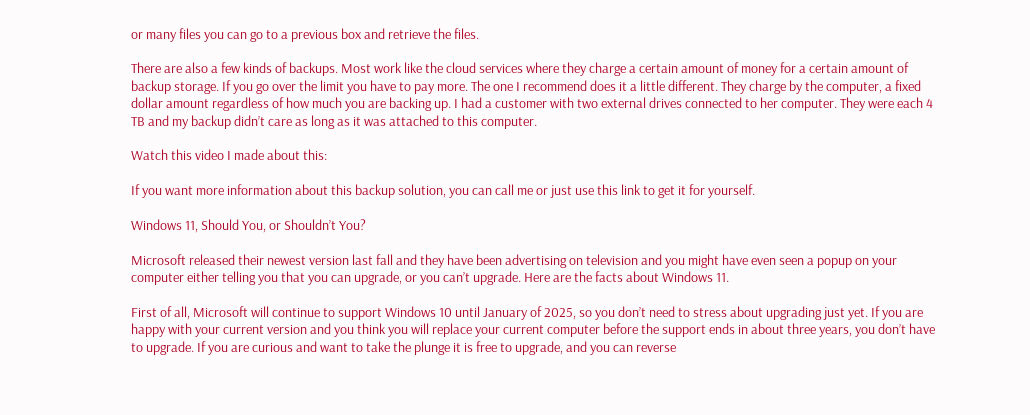or many files you can go to a previous box and retrieve the files.

There are also a few kinds of backups. Most work like the cloud services where they charge a certain amount of money for a certain amount of backup storage. If you go over the limit you have to pay more. The one I recommend does it a little different. They charge by the computer, a fixed dollar amount regardless of how much you are backing up. I had a customer with two external drives connected to her computer. They were each 4 TB and my backup didn’t care as long as it was attached to this computer.

Watch this video I made about this:

If you want more information about this backup solution, you can call me or just use this link to get it for yourself.

Windows 11, Should You, or Shouldn’t You?

Microsoft released their newest version last fall and they have been advertising on television and you might have even seen a popup on your computer either telling you that you can upgrade, or you can’t upgrade. Here are the facts about Windows 11.

First of all, Microsoft will continue to support Windows 10 until January of 2025, so you don’t need to stress about upgrading just yet. If you are happy with your current version and you think you will replace your current computer before the support ends in about three years, you don’t have to upgrade. If you are curious and want to take the plunge it is free to upgrade, and you can reverse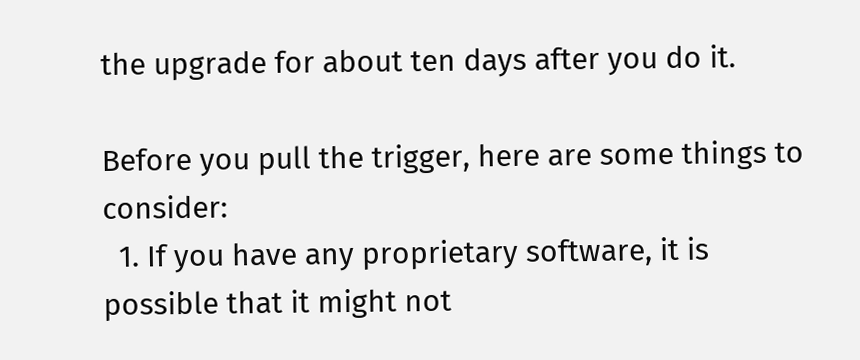the upgrade for about ten days after you do it.

Before you pull the trigger, here are some things to consider:
  1. If you have any proprietary software, it is possible that it might not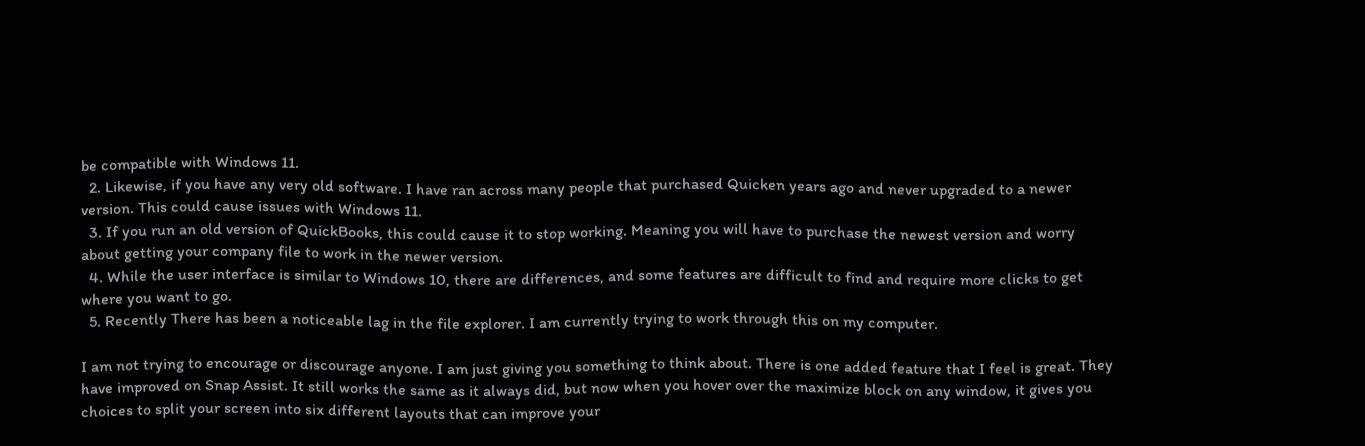be compatible with Windows 11.
  2. Likewise, if you have any very old software. I have ran across many people that purchased Quicken years ago and never upgraded to a newer version. This could cause issues with Windows 11.
  3. If you run an old version of QuickBooks, this could cause it to stop working. Meaning you will have to purchase the newest version and worry about getting your company file to work in the newer version.
  4. While the user interface is similar to Windows 10, there are differences, and some features are difficult to find and require more clicks to get where you want to go.
  5. Recently There has been a noticeable lag in the file explorer. I am currently trying to work through this on my computer.

I am not trying to encourage or discourage anyone. I am just giving you something to think about. There is one added feature that I feel is great. They have improved on Snap Assist. It still works the same as it always did, but now when you hover over the maximize block on any window, it gives you choices to split your screen into six different layouts that can improve your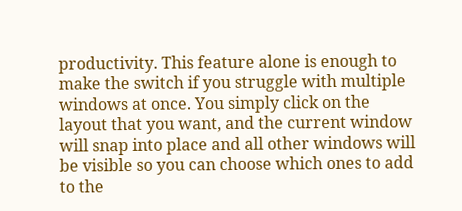productivity. This feature alone is enough to make the switch if you struggle with multiple windows at once. You simply click on the layout that you want, and the current window will snap into place and all other windows will be visible so you can choose which ones to add to the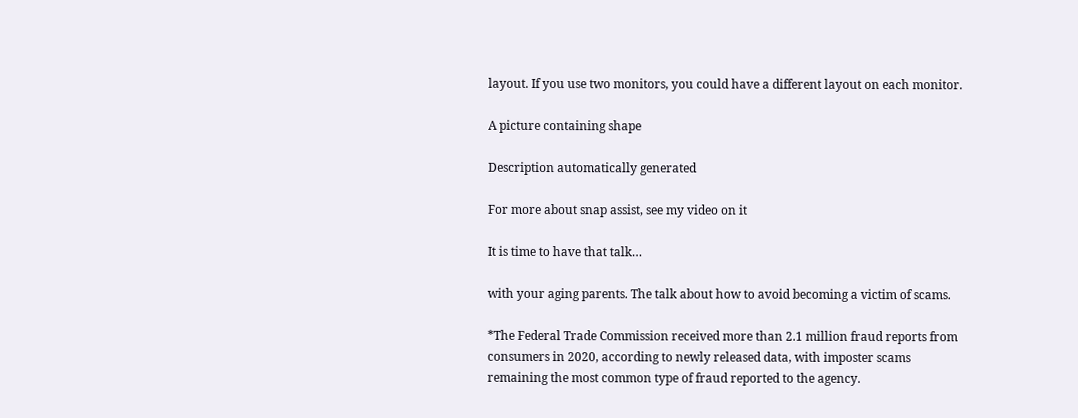layout. If you use two monitors, you could have a different layout on each monitor.

A picture containing shape

Description automatically generated

For more about snap assist, see my video on it

It is time to have that talk…

with your aging parents. The talk about how to avoid becoming a victim of scams.

*The Federal Trade Commission received more than 2.1 million fraud reports from consumers in 2020, according to newly released data, with imposter scams remaining the most common type of fraud reported to the agency.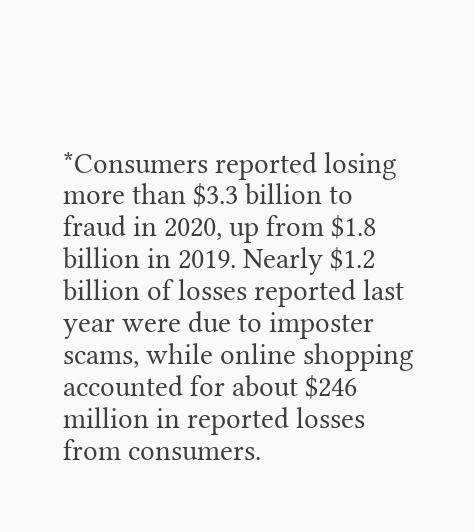*Consumers reported losing more than $3.3 billion to fraud in 2020, up from $1.8 billion in 2019. Nearly $1.2 billion of losses reported last year were due to imposter scams, while online shopping accounted for about $246 million in reported losses from consumers.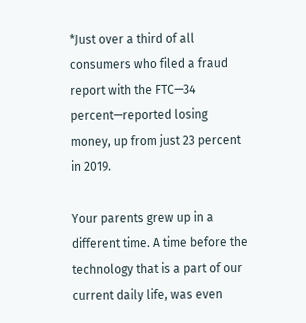*Just over a third of all consumers who filed a fraud report with the FTC—34 percent—reported losing money, up from just 23 percent in 2019.

Your parents grew up in a different time. A time before the technology that is a part of our current daily life, was even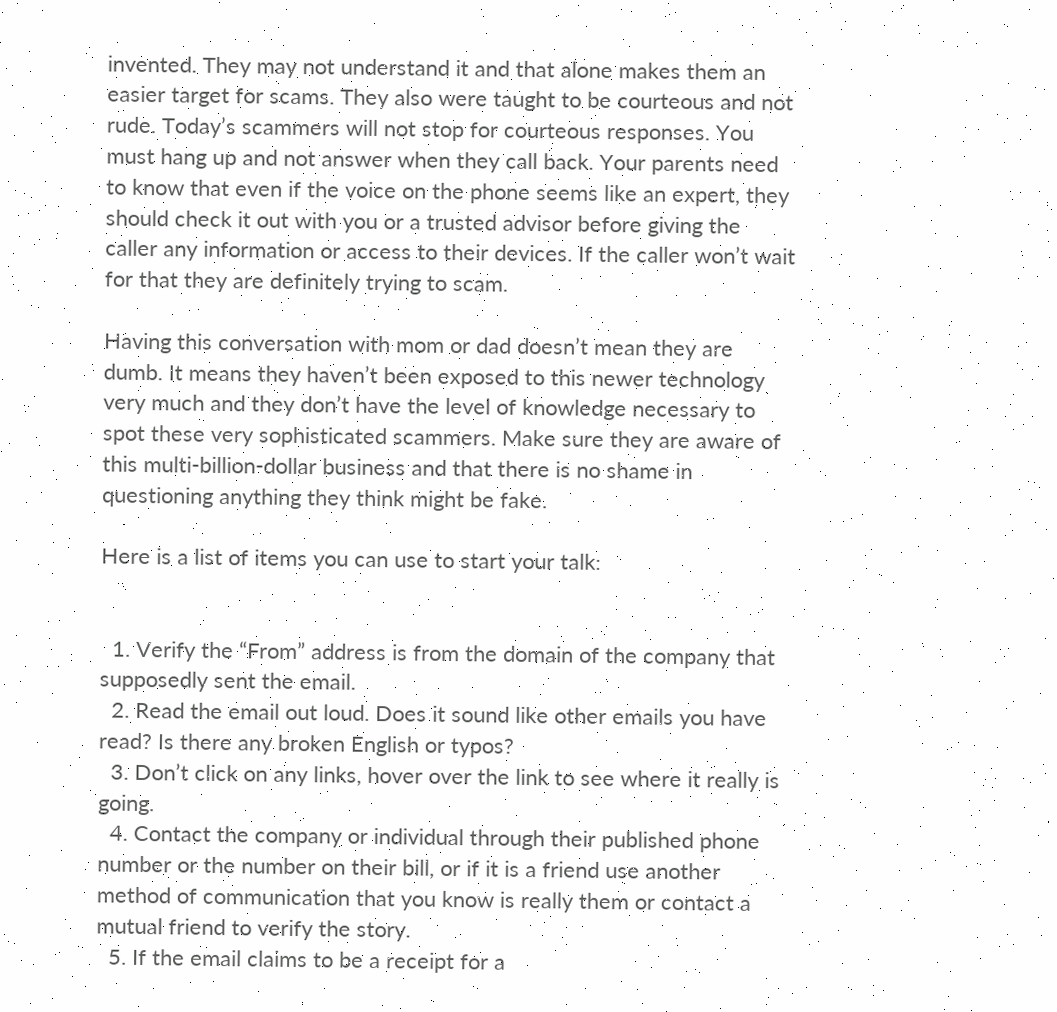invented. They may not understand it and that alone makes them an easier target for scams. They also were taught to be courteous and not rude. Today’s scammers will not stop for courteous responses. You must hang up and not answer when they call back. Your parents need to know that even if the voice on the phone seems like an expert, they should check it out with you or a trusted advisor before giving the caller any information or access to their devices. If the caller won’t wait for that they are definitely trying to scam.

Having this conversation with mom or dad doesn’t mean they are dumb. It means they haven’t been exposed to this newer technology very much and they don’t have the level of knowledge necessary to spot these very sophisticated scammers. Make sure they are aware of this multi-billion-dollar business and that there is no shame in questioning anything they think might be fake.

Here is a list of items you can use to start your talk:


  1. Verify the “From” address is from the domain of the company that supposedly sent the email.
  2. Read the email out loud. Does it sound like other emails you have read? Is there any broken English or typos?
  3. Don’t click on any links, hover over the link to see where it really is going.
  4. Contact the company or individual through their published phone number or the number on their bill, or if it is a friend use another method of communication that you know is really them or contact a mutual friend to verify the story.
  5. If the email claims to be a receipt for a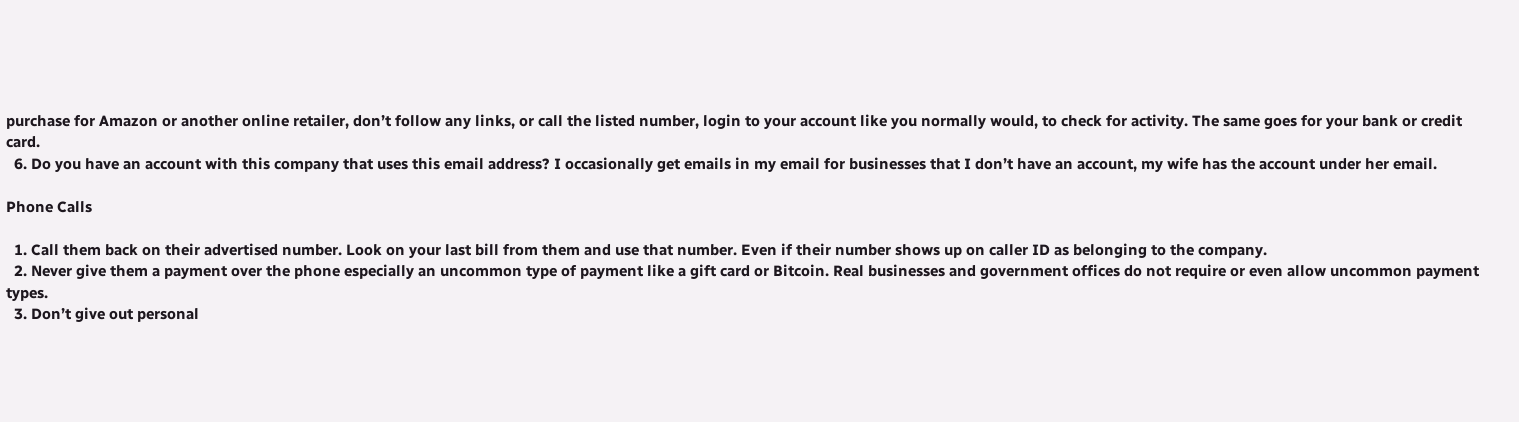purchase for Amazon or another online retailer, don’t follow any links, or call the listed number, login to your account like you normally would, to check for activity. The same goes for your bank or credit card.
  6. Do you have an account with this company that uses this email address? I occasionally get emails in my email for businesses that I don’t have an account, my wife has the account under her email.

Phone Calls

  1. Call them back on their advertised number. Look on your last bill from them and use that number. Even if their number shows up on caller ID as belonging to the company.
  2. Never give them a payment over the phone especially an uncommon type of payment like a gift card or Bitcoin. Real businesses and government offices do not require or even allow uncommon payment types.
  3. Don’t give out personal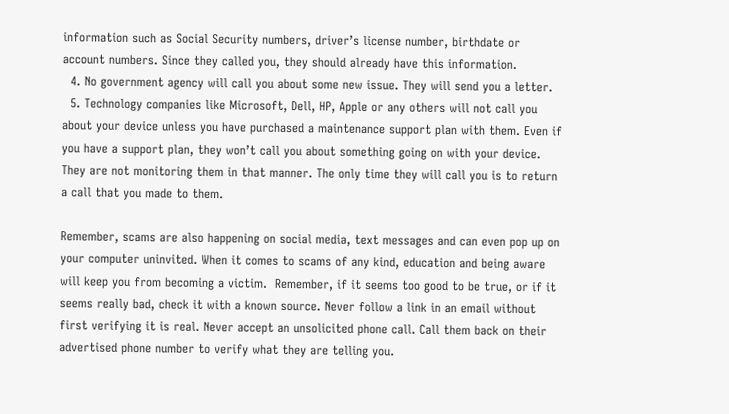information such as Social Security numbers, driver’s license number, birthdate or account numbers. Since they called you, they should already have this information.
  4. No government agency will call you about some new issue. They will send you a letter.
  5. Technology companies like Microsoft, Dell, HP, Apple or any others will not call you about your device unless you have purchased a maintenance support plan with them. Even if you have a support plan, they won’t call you about something going on with your device. They are not monitoring them in that manner. The only time they will call you is to return a call that you made to them.

Remember, scams are also happening on social media, text messages and can even pop up on your computer uninvited. When it comes to scams of any kind, education and being aware will keep you from becoming a victim.  Remember, if it seems too good to be true, or if it seems really bad, check it with a known source. Never follow a link in an email without first verifying it is real. Never accept an unsolicited phone call. Call them back on their advertised phone number to verify what they are telling you.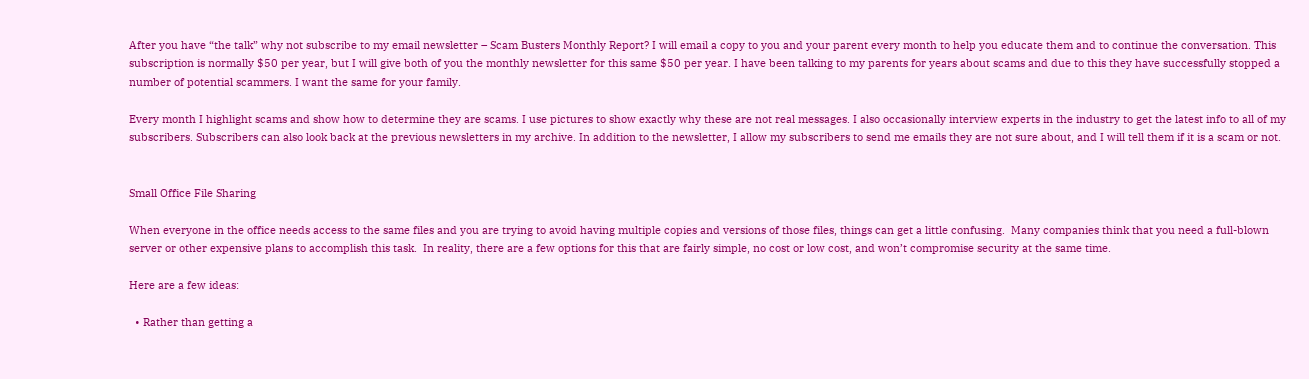After you have “the talk” why not subscribe to my email newsletter – Scam Busters Monthly Report? I will email a copy to you and your parent every month to help you educate them and to continue the conversation. This subscription is normally $50 per year, but I will give both of you the monthly newsletter for this same $50 per year. I have been talking to my parents for years about scams and due to this they have successfully stopped a number of potential scammers. I want the same for your family.

Every month I highlight scams and show how to determine they are scams. I use pictures to show exactly why these are not real messages. I also occasionally interview experts in the industry to get the latest info to all of my subscribers. Subscribers can also look back at the previous newsletters in my archive. In addition to the newsletter, I allow my subscribers to send me emails they are not sure about, and I will tell them if it is a scam or not.


Small Office File Sharing

When everyone in the office needs access to the same files and you are trying to avoid having multiple copies and versions of those files, things can get a little confusing.  Many companies think that you need a full-blown server or other expensive plans to accomplish this task.  In reality, there are a few options for this that are fairly simple, no cost or low cost, and won’t compromise security at the same time.

Here are a few ideas:

  • Rather than getting a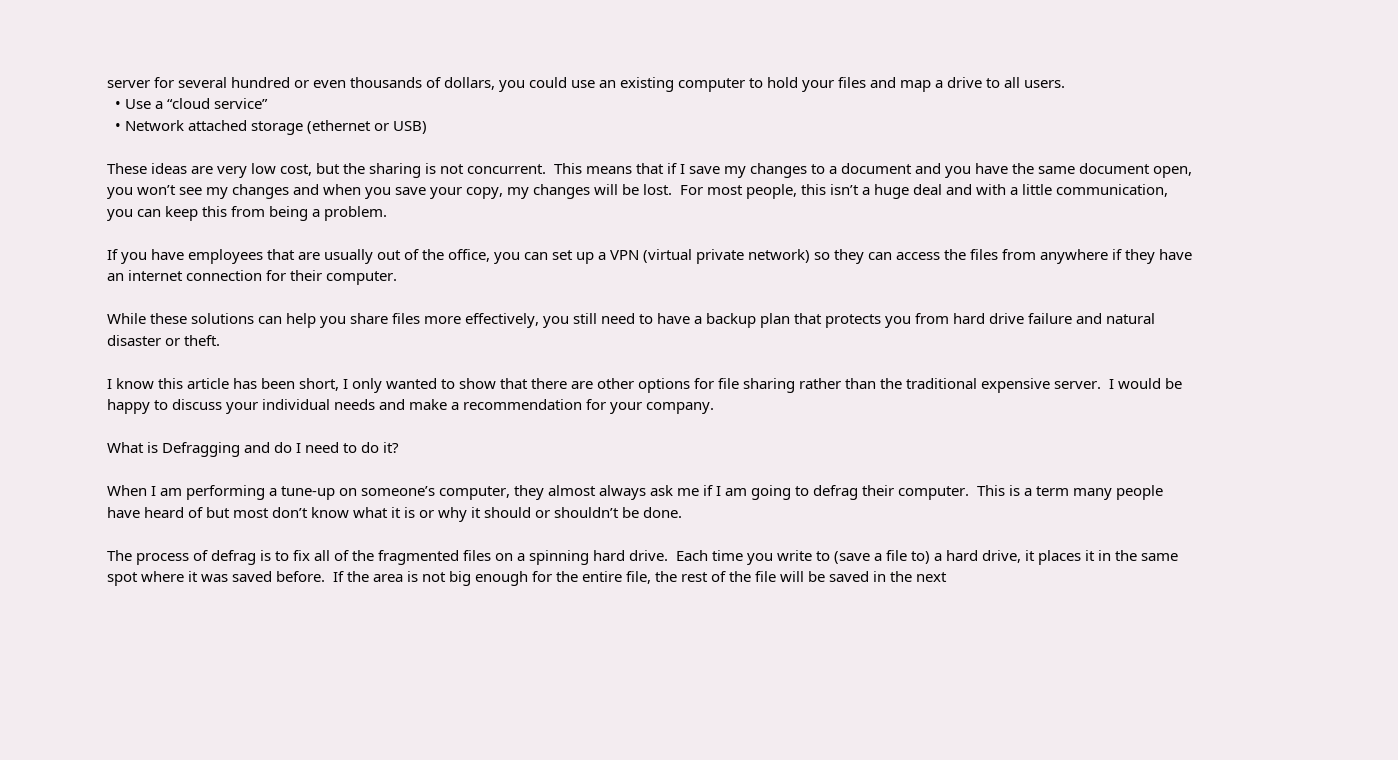server for several hundred or even thousands of dollars, you could use an existing computer to hold your files and map a drive to all users.
  • Use a “cloud service”
  • Network attached storage (ethernet or USB)

These ideas are very low cost, but the sharing is not concurrent.  This means that if I save my changes to a document and you have the same document open, you won’t see my changes and when you save your copy, my changes will be lost.  For most people, this isn’t a huge deal and with a little communication, you can keep this from being a problem.

If you have employees that are usually out of the office, you can set up a VPN (virtual private network) so they can access the files from anywhere if they have an internet connection for their computer.

While these solutions can help you share files more effectively, you still need to have a backup plan that protects you from hard drive failure and natural disaster or theft.

I know this article has been short, I only wanted to show that there are other options for file sharing rather than the traditional expensive server.  I would be happy to discuss your individual needs and make a recommendation for your company.

What is Defragging and do I need to do it?

When I am performing a tune-up on someone’s computer, they almost always ask me if I am going to defrag their computer.  This is a term many people have heard of but most don’t know what it is or why it should or shouldn’t be done.

The process of defrag is to fix all of the fragmented files on a spinning hard drive.  Each time you write to (save a file to) a hard drive, it places it in the same spot where it was saved before.  If the area is not big enough for the entire file, the rest of the file will be saved in the next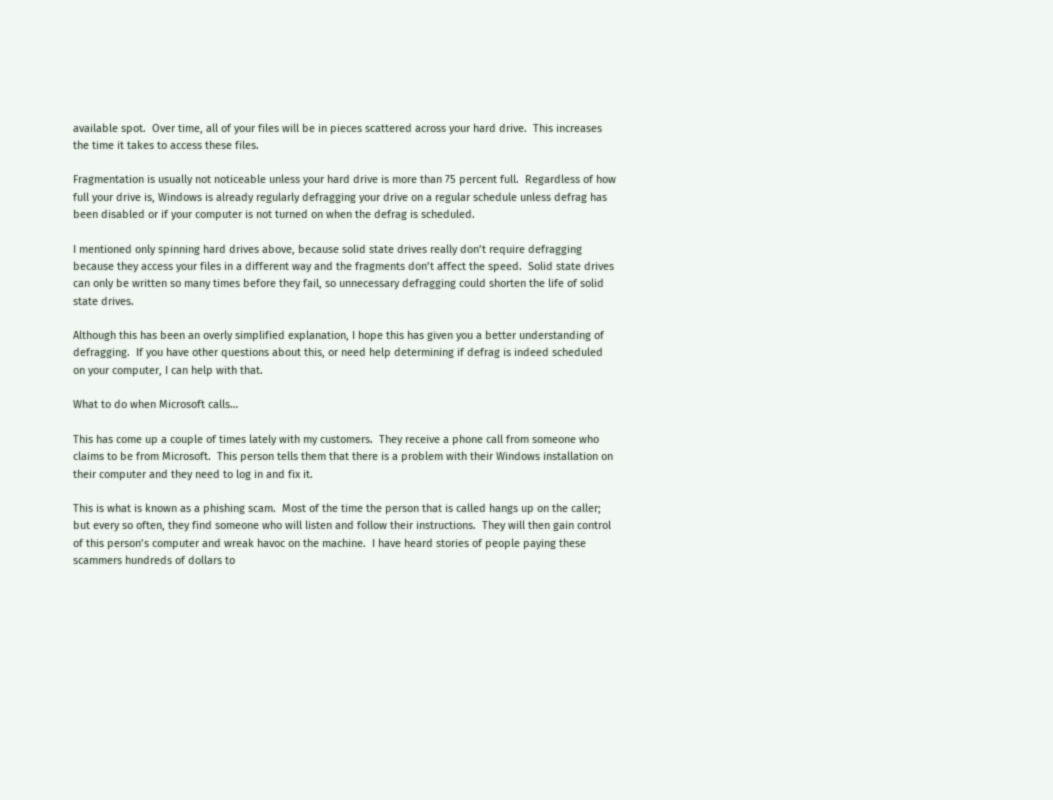available spot.  Over time, all of your files will be in pieces scattered across your hard drive.  This increases the time it takes to access these files.

Fragmentation is usually not noticeable unless your hard drive is more than 75 percent full.  Regardless of how full your drive is, Windows is already regularly defragging your drive on a regular schedule unless defrag has been disabled or if your computer is not turned on when the defrag is scheduled.

I mentioned only spinning hard drives above, because solid state drives really don’t require defragging because they access your files in a different way and the fragments don’t affect the speed.  Solid state drives can only be written so many times before they fail, so unnecessary defragging could shorten the life of solid state drives.

Although this has been an overly simplified explanation, I hope this has given you a better understanding of defragging.  If you have other questions about this, or need help determining if defrag is indeed scheduled on your computer, I can help with that.

What to do when Microsoft calls…

This has come up a couple of times lately with my customers.  They receive a phone call from someone who claims to be from Microsoft.  This person tells them that there is a problem with their Windows installation on their computer and they need to log in and fix it.

This is what is known as a phishing scam.  Most of the time the person that is called hangs up on the caller; but every so often, they find someone who will listen and follow their instructions.  They will then gain control of this person’s computer and wreak havoc on the machine.  I have heard stories of people paying these scammers hundreds of dollars to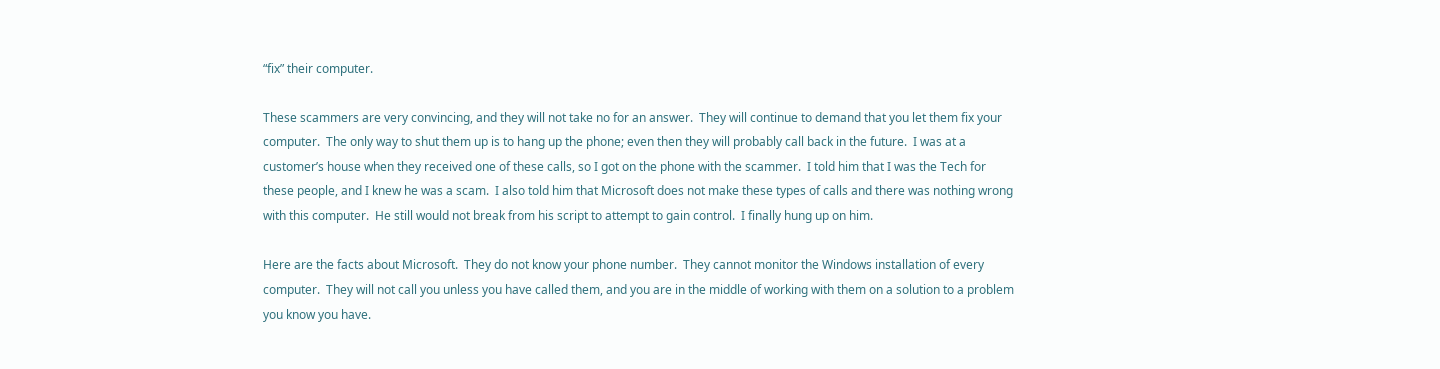“fix” their computer.

These scammers are very convincing, and they will not take no for an answer.  They will continue to demand that you let them fix your computer.  The only way to shut them up is to hang up the phone; even then they will probably call back in the future.  I was at a customer’s house when they received one of these calls, so I got on the phone with the scammer.  I told him that I was the Tech for these people, and I knew he was a scam.  I also told him that Microsoft does not make these types of calls and there was nothing wrong with this computer.  He still would not break from his script to attempt to gain control.  I finally hung up on him.

Here are the facts about Microsoft.  They do not know your phone number.  They cannot monitor the Windows installation of every computer.  They will not call you unless you have called them, and you are in the middle of working with them on a solution to a problem you know you have.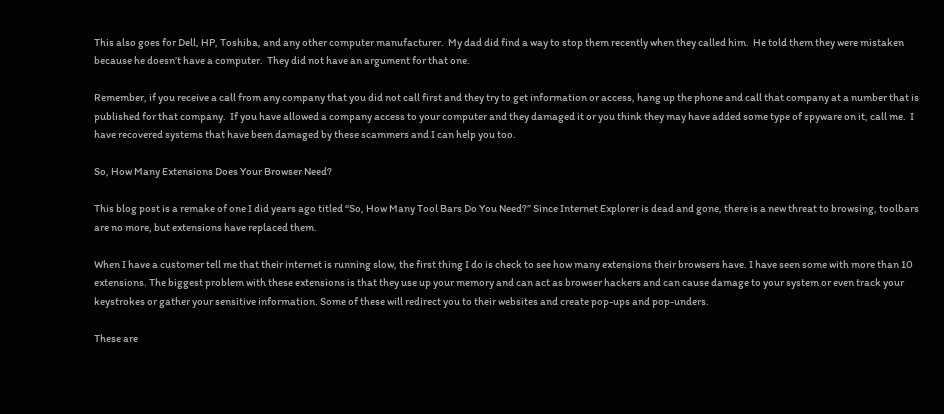This also goes for Dell, HP, Toshiba, and any other computer manufacturer.  My dad did find a way to stop them recently when they called him.  He told them they were mistaken because he doesn’t have a computer.  They did not have an argument for that one.

Remember, if you receive a call from any company that you did not call first and they try to get information or access, hang up the phone and call that company at a number that is published for that company.  If you have allowed a company access to your computer and they damaged it or you think they may have added some type of spyware on it, call me.  I have recovered systems that have been damaged by these scammers and I can help you too.

So, How Many Extensions Does Your Browser Need?

This blog post is a remake of one I did years ago titled “So, How Many Tool Bars Do You Need?” Since Internet Explorer is dead and gone, there is a new threat to browsing, toolbars are no more, but extensions have replaced them.

When I have a customer tell me that their internet is running slow, the first thing I do is check to see how many extensions their browsers have. I have seen some with more than 10 extensions. The biggest problem with these extensions is that they use up your memory and can act as browser hackers and can cause damage to your system or even track your keystrokes or gather your sensitive information. Some of these will redirect you to their websites and create pop-ups and pop-unders.

These are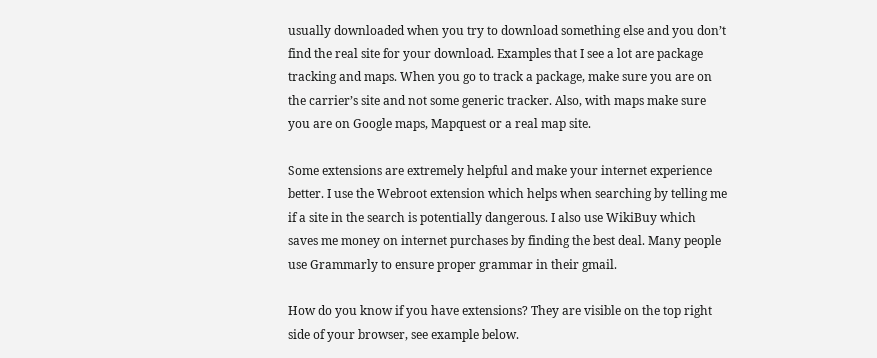usually downloaded when you try to download something else and you don’t find the real site for your download. Examples that I see a lot are package tracking and maps. When you go to track a package, make sure you are on the carrier’s site and not some generic tracker. Also, with maps make sure you are on Google maps, Mapquest or a real map site.

Some extensions are extremely helpful and make your internet experience better. I use the Webroot extension which helps when searching by telling me if a site in the search is potentially dangerous. I also use WikiBuy which saves me money on internet purchases by finding the best deal. Many people use Grammarly to ensure proper grammar in their gmail.

How do you know if you have extensions? They are visible on the top right side of your browser, see example below.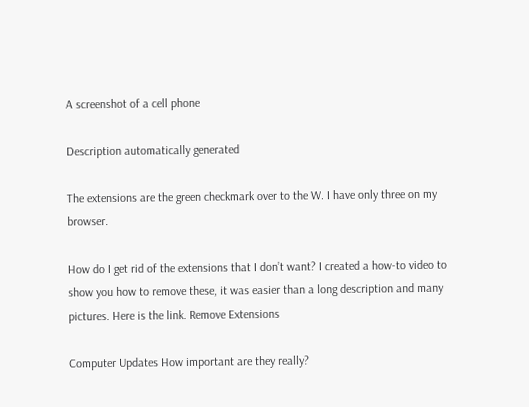A screenshot of a cell phone

Description automatically generated

The extensions are the green checkmark over to the W. I have only three on my browser.

How do I get rid of the extensions that I don’t want? I created a how-to video to show you how to remove these, it was easier than a long description and many pictures. Here is the link. Remove Extensions

Computer Updates How important are they really?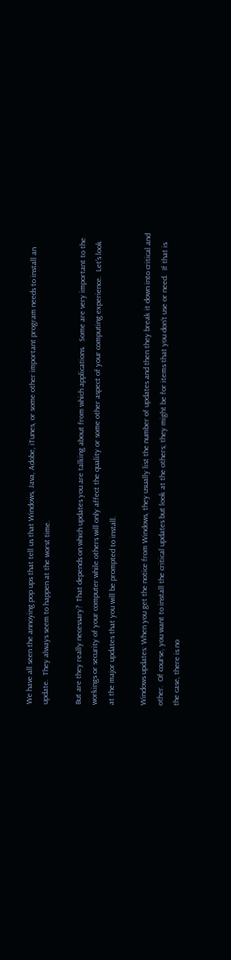We have all seen the annoying pop ups that tell us that Windows, Java, Adobe, iTunes, or some other important program needs to install an update.  They always seem to happen at the worst time.

But are they really necessary?  That depends on which updates you are talking about from which applications.  Some are very important to the workings or security of your computer while others will only affect the quality or some other aspect of your computing experience.  Let’s look at the major updates that you will be prompted to install.

Windows updates: When you get the notice from Windows, they usually list the number of updates and then they break it down into critical and other.  Of course, you want to install the critical updates but look at the others; they might be for items that you don’t use or need.  If that is the case, there is no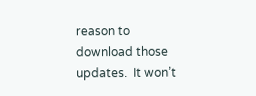reason to download those updates.  It won’t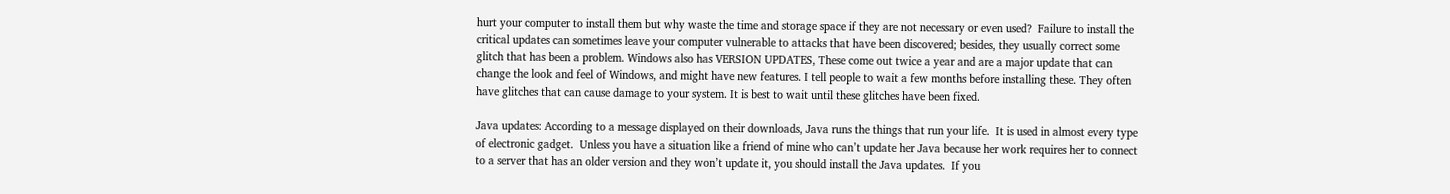hurt your computer to install them but why waste the time and storage space if they are not necessary or even used?  Failure to install the critical updates can sometimes leave your computer vulnerable to attacks that have been discovered; besides, they usually correct some glitch that has been a problem. Windows also has VERSION UPDATES, These come out twice a year and are a major update that can change the look and feel of Windows, and might have new features. I tell people to wait a few months before installing these. They often have glitches that can cause damage to your system. It is best to wait until these glitches have been fixed.

Java updates: According to a message displayed on their downloads, Java runs the things that run your life.  It is used in almost every type of electronic gadget.  Unless you have a situation like a friend of mine who can’t update her Java because her work requires her to connect to a server that has an older version and they won’t update it, you should install the Java updates.  If you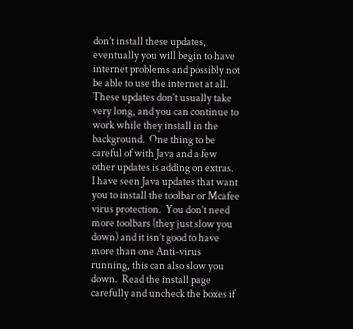don’t install these updates, eventually you will begin to have internet problems and possibly not be able to use the internet at all.  These updates don’t usually take very long, and you can continue to work while they install in the background.  One thing to be careful of with Java and a few other updates is adding on extras.  I have seen Java updates that want you to install the toolbar or Mcafee virus protection.  You don’t need more toolbars (they just slow you down) and it isn’t good to have more than one Anti-virus running, this can also slow you down.  Read the install page carefully and uncheck the boxes if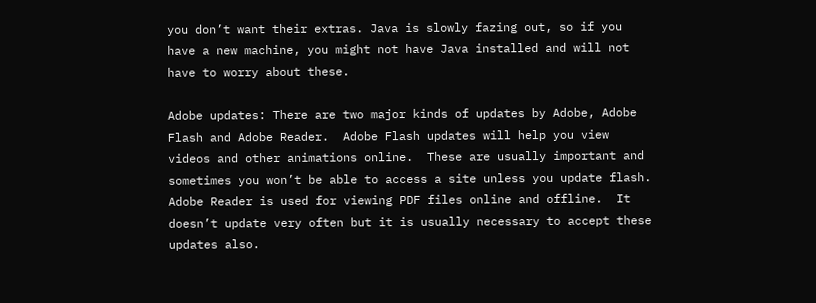you don’t want their extras. Java is slowly fazing out, so if you have a new machine, you might not have Java installed and will not have to worry about these.

Adobe updates: There are two major kinds of updates by Adobe, Adobe Flash and Adobe Reader.  Adobe Flash updates will help you view videos and other animations online.  These are usually important and sometimes you won’t be able to access a site unless you update flash.  Adobe Reader is used for viewing PDF files online and offline.  It doesn’t update very often but it is usually necessary to accept these updates also.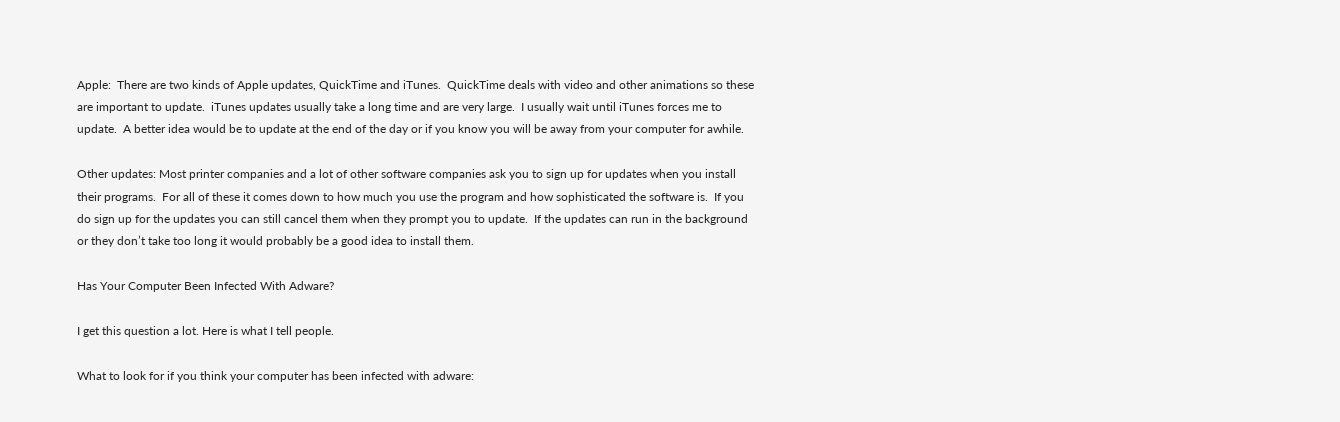Apple:  There are two kinds of Apple updates, QuickTime and iTunes.  QuickTime deals with video and other animations so these are important to update.  iTunes updates usually take a long time and are very large.  I usually wait until iTunes forces me to update.  A better idea would be to update at the end of the day or if you know you will be away from your computer for awhile.

Other updates: Most printer companies and a lot of other software companies ask you to sign up for updates when you install their programs.  For all of these it comes down to how much you use the program and how sophisticated the software is.  If you do sign up for the updates you can still cancel them when they prompt you to update.  If the updates can run in the background or they don’t take too long it would probably be a good idea to install them.

Has Your Computer Been Infected With Adware?

I get this question a lot. Here is what I tell people.

What to look for if you think your computer has been infected with adware: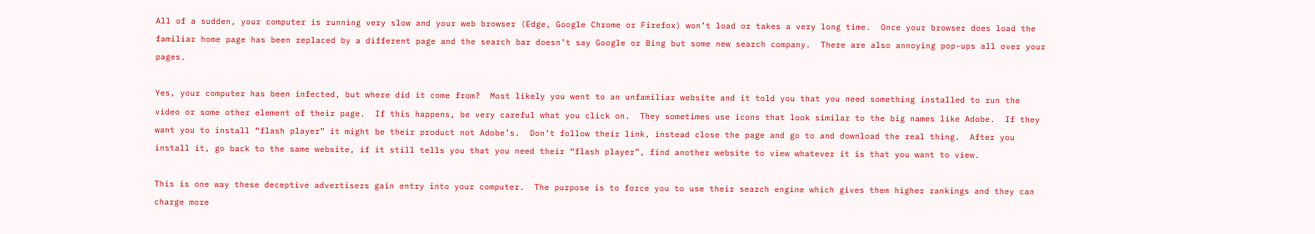All of a sudden, your computer is running very slow and your web browser (Edge, Google Chrome or Firefox) won’t load or takes a very long time.  Once your browser does load the familiar home page has been replaced by a different page and the search bar doesn’t say Google or Bing but some new search company.  There are also annoying pop-ups all over your pages.

Yes, your computer has been infected, but where did it come from?  Most likely you went to an unfamiliar website and it told you that you need something installed to run the video or some other element of their page.  If this happens, be very careful what you click on.  They sometimes use icons that look similar to the big names like Adobe.  If they want you to install “flash player” it might be their product not Adobe’s.  Don’t follow their link, instead close the page and go to and download the real thing.  After you install it, go back to the same website, if it still tells you that you need their “flash player”, find another website to view whatever it is that you want to view.

This is one way these deceptive advertisers gain entry into your computer.  The purpose is to force you to use their search engine which gives them higher rankings and they can charge more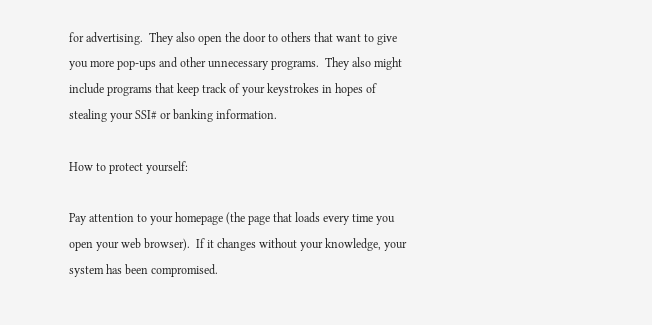for advertising.  They also open the door to others that want to give you more pop-ups and other unnecessary programs.  They also might include programs that keep track of your keystrokes in hopes of stealing your SSI# or banking information.

How to protect yourself:

Pay attention to your homepage (the page that loads every time you open your web browser).  If it changes without your knowledge, your system has been compromised.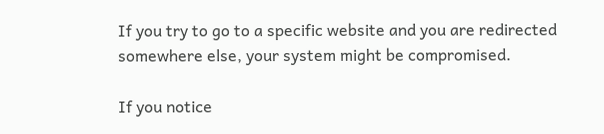If you try to go to a specific website and you are redirected somewhere else, your system might be compromised.

If you notice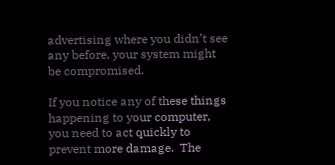advertising where you didn’t see any before, your system might be compromised.

If you notice any of these things happening to your computer, you need to act quickly to prevent more damage.  The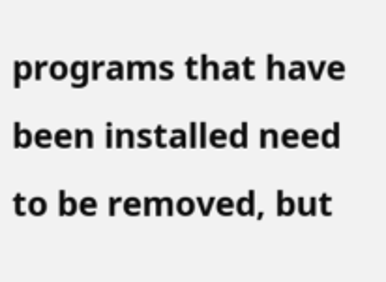programs that have been installed need to be removed, but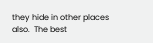they hide in other places also.  The best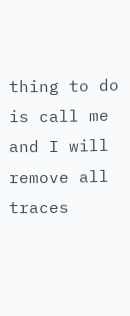thing to do is call me and I will remove all traces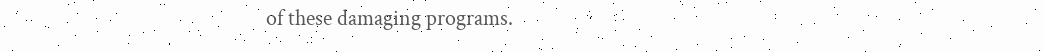of these damaging programs.